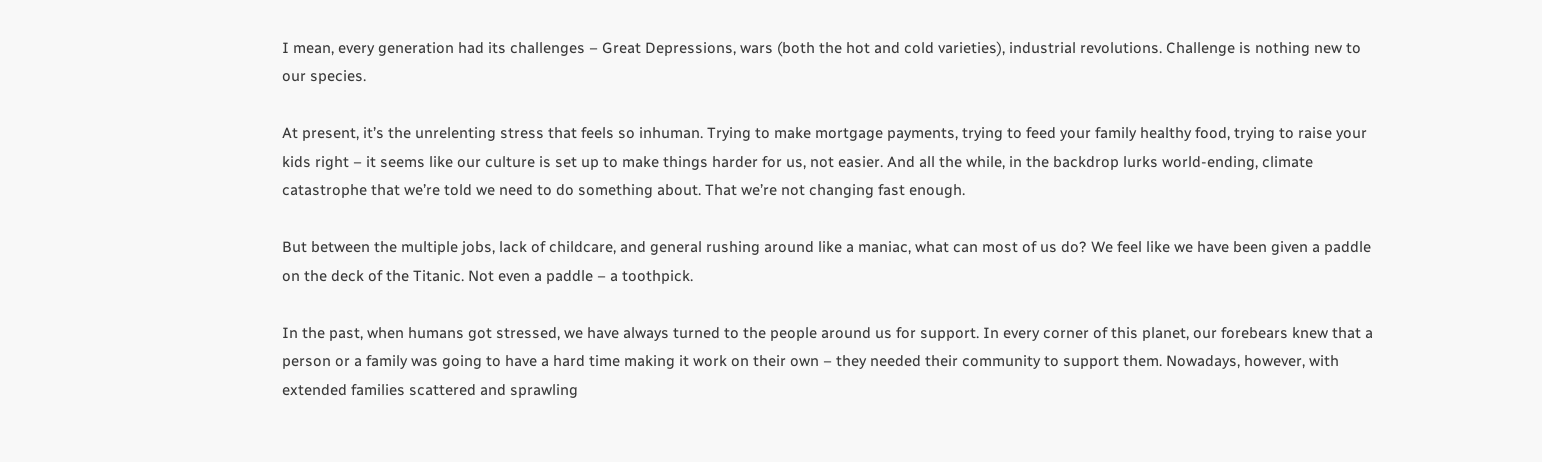I mean, every generation had its challenges – Great Depressions, wars (both the hot and cold varieties), industrial revolutions. Challenge is nothing new to our species.

At present, it’s the unrelenting stress that feels so inhuman. Trying to make mortgage payments, trying to feed your family healthy food, trying to raise your kids right – it seems like our culture is set up to make things harder for us, not easier. And all the while, in the backdrop lurks world-ending, climate catastrophe that we’re told we need to do something about. That we’re not changing fast enough.

But between the multiple jobs, lack of childcare, and general rushing around like a maniac, what can most of us do? We feel like we have been given a paddle on the deck of the Titanic. Not even a paddle – a toothpick.

In the past, when humans got stressed, we have always turned to the people around us for support. In every corner of this planet, our forebears knew that a person or a family was going to have a hard time making it work on their own – they needed their community to support them. Nowadays, however, with extended families scattered and sprawling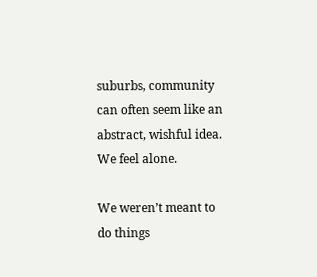suburbs, community can often seem like an abstract, wishful idea. We feel alone.

We weren’t meant to do things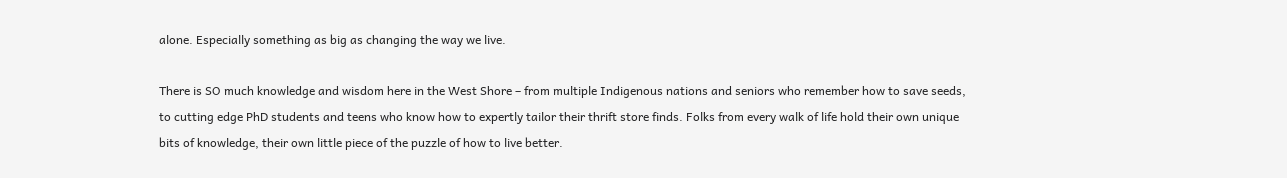alone. Especially something as big as changing the way we live.

There is SO much knowledge and wisdom here in the West Shore – from multiple Indigenous nations and seniors who remember how to save seeds, to cutting edge PhD students and teens who know how to expertly tailor their thrift store finds. Folks from every walk of life hold their own unique bits of knowledge, their own little piece of the puzzle of how to live better.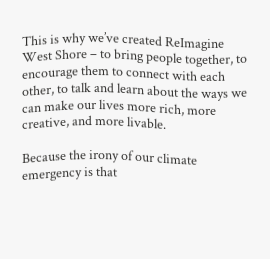This is why we’ve created ReImagine West Shore – to bring people together, to encourage them to connect with each other, to talk and learn about the ways we can make our lives more rich, more creative, and more livable.

Because the irony of our climate emergency is that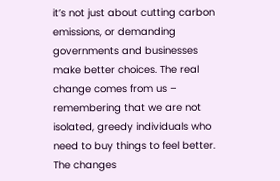it’s not just about cutting carbon emissions, or demanding governments and businesses make better choices. The real change comes from us – remembering that we are not isolated, greedy individuals who need to buy things to feel better. The changes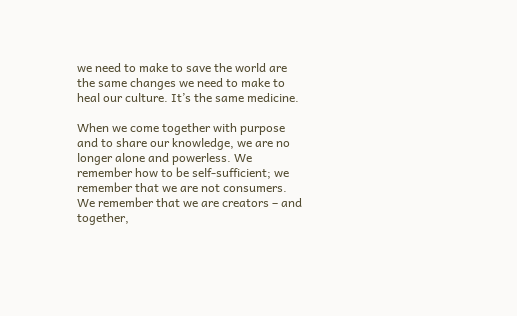we need to make to save the world are the same changes we need to make to heal our culture. It’s the same medicine.

When we come together with purpose and to share our knowledge, we are no longer alone and powerless. We remember how to be self-sufficient; we remember that we are not consumers. We remember that we are creators – and together,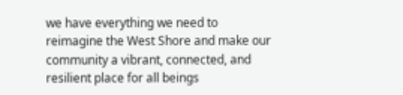we have everything we need to reimagine the West Shore and make our community a vibrant, connected, and resilient place for all beings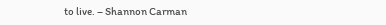to live. – Shannon Carman